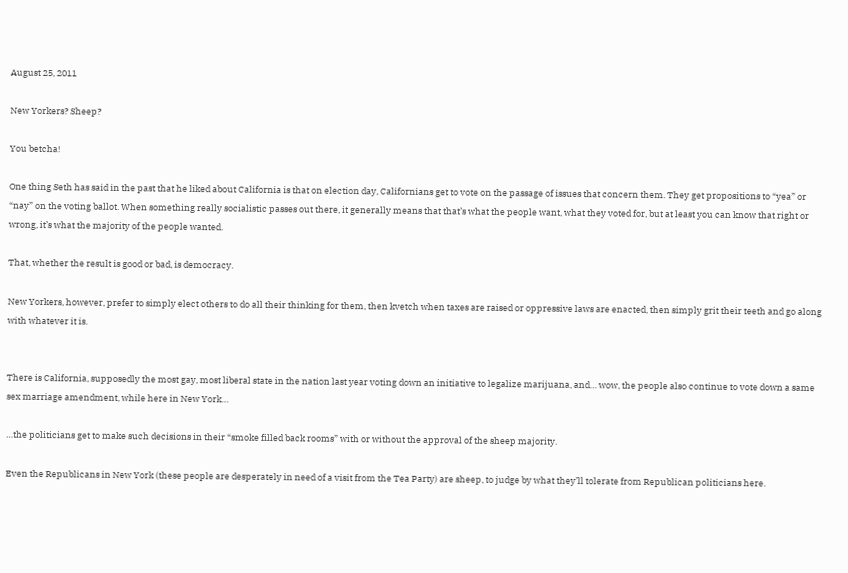August 25, 2011

New Yorkers? Sheep?

You betcha!

One thing Seth has said in the past that he liked about California is that on election day, Californians get to vote on the passage of issues that concern them. They get propositions to “yea” or “nay” on the voting ballot. When something really socialistic passes out there, it generally means that that’s what the people want, what they voted for, but at least you can know that right or wrong, it’s what the majority of the people wanted.

That, whether the result is good or bad, is democracy.

New Yorkers, however, prefer to simply elect others to do all their thinking for them, then kvetch when taxes are raised or oppressive laws are enacted, then simply grit their teeth and go along with whatever it is.


There is California, supposedly the most gay, most liberal state in the nation last year voting down an initiative to legalize marijuana, and… wow, the people also continue to vote down a same sex marriage amendment, while here in New York…

…the politicians get to make such decisions in their “smoke filled back rooms” with or without the approval of the sheep majority.

Even the Republicans in New York (these people are desperately in need of a visit from the Tea Party) are sheep, to judge by what they’ll tolerate from Republican politicians here.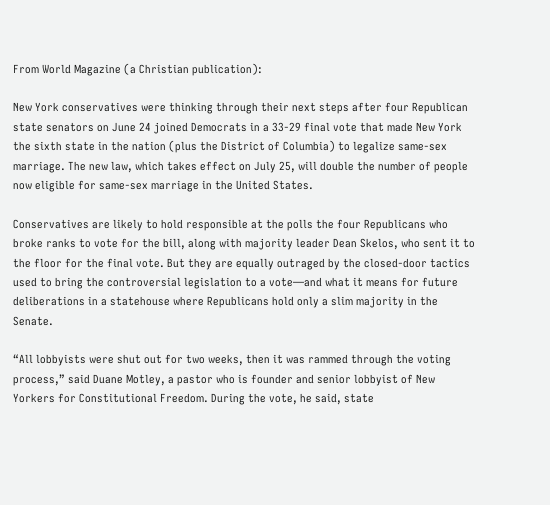From World Magazine (a Christian publication):

New York conservatives were thinking through their next steps after four Republican state senators on June 24 joined Democrats in a 33-29 final vote that made New York the sixth state in the nation (plus the District of Columbia) to legalize same-sex marriage. The new law, which takes effect on July 25, will double the number of people now eligible for same-sex marriage in the United States.

Conservatives are likely to hold responsible at the polls the four Republicans who broke ranks to vote for the bill, along with majority leader Dean Skelos, who sent it to the floor for the final vote. But they are equally outraged by the closed-door tactics used to bring the controversial legislation to a vote—and what it means for future deliberations in a statehouse where Republicans hold only a slim majority in the Senate.

“All lobbyists were shut out for two weeks, then it was rammed through the voting process,” said Duane Motley, a pastor who is founder and senior lobbyist of New Yorkers for Constitutional Freedom. During the vote, he said, state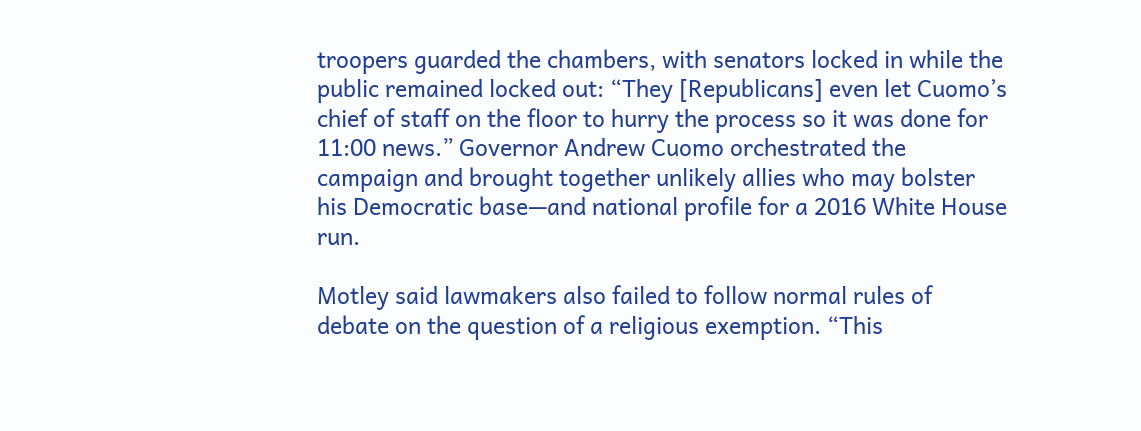troopers guarded the chambers, with senators locked in while the public remained locked out: “They [Republicans] even let Cuomo’s chief of staff on the floor to hurry the process so it was done for 11:00 news.” Governor Andrew Cuomo orchestrated the campaign and brought together unlikely allies who may bolster his Democratic base—and national profile for a 2016 White House run.

Motley said lawmakers also failed to follow normal rules of debate on the question of a religious exemption. “This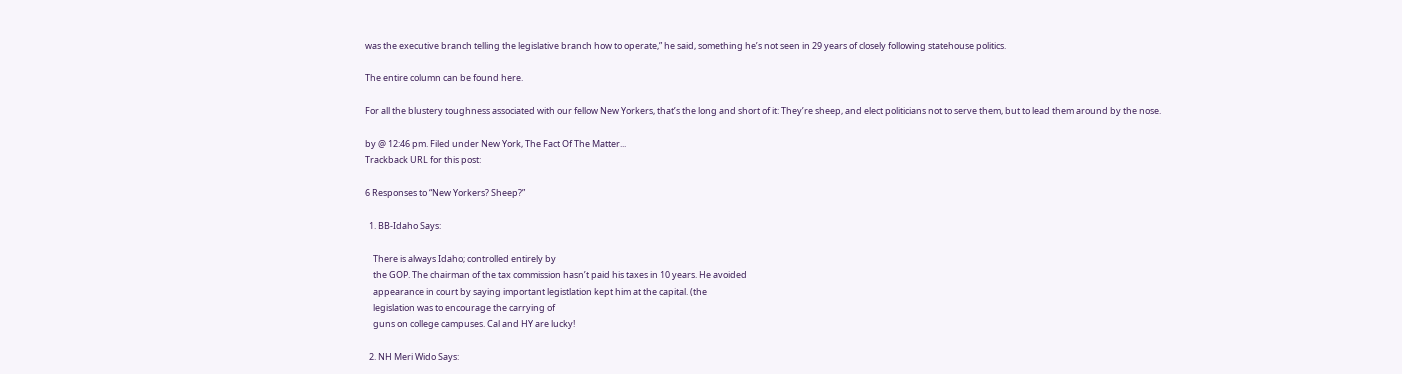was the executive branch telling the legislative branch how to operate,” he said, something he’s not seen in 29 years of closely following statehouse politics.

The entire column can be found here.

For all the blustery toughness associated with our fellow New Yorkers, that’s the long and short of it: They’re sheep, and elect politicians not to serve them, but to lead them around by the nose.

by @ 12:46 pm. Filed under New York, The Fact Of The Matter...
Trackback URL for this post:

6 Responses to “New Yorkers? Sheep?”

  1. BB-Idaho Says:

    There is always Idaho; controlled entirely by
    the GOP. The chairman of the tax commission hasn’t paid his taxes in 10 years. He avoided
    appearance in court by saying important legistlation kept him at the capital. (the
    legislation was to encourage the carrying of
    guns on college campuses. Cal and HY are lucky!

  2. NH Meri Wido Says: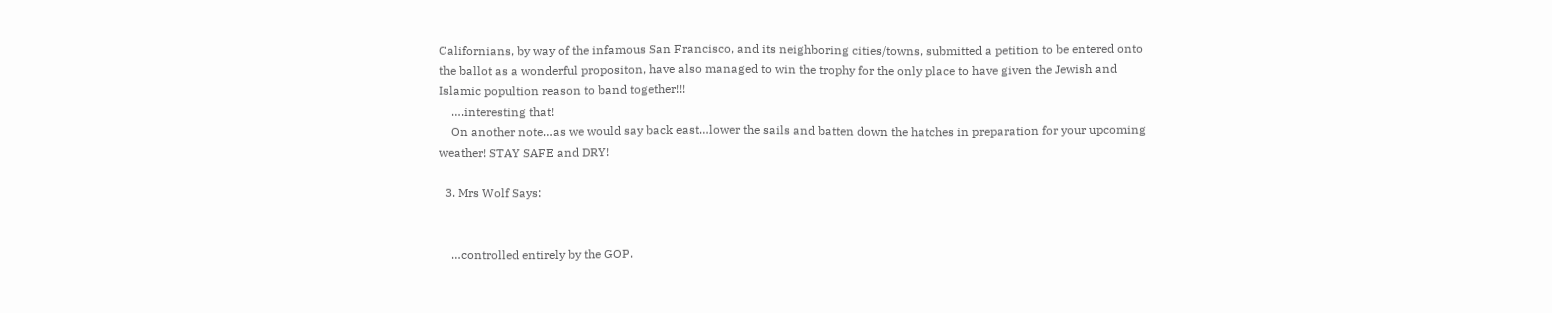Californians, by way of the infamous San Francisco, and its neighboring cities/towns, submitted a petition to be entered onto the ballot as a wonderful propositon, have also managed to win the trophy for the only place to have given the Jewish and Islamic popultion reason to band together!!!
    ….interesting that!
    On another note…as we would say back east…lower the sails and batten down the hatches in preparation for your upcoming weather! STAY SAFE and DRY!

  3. Mrs Wolf Says:


    …controlled entirely by the GOP.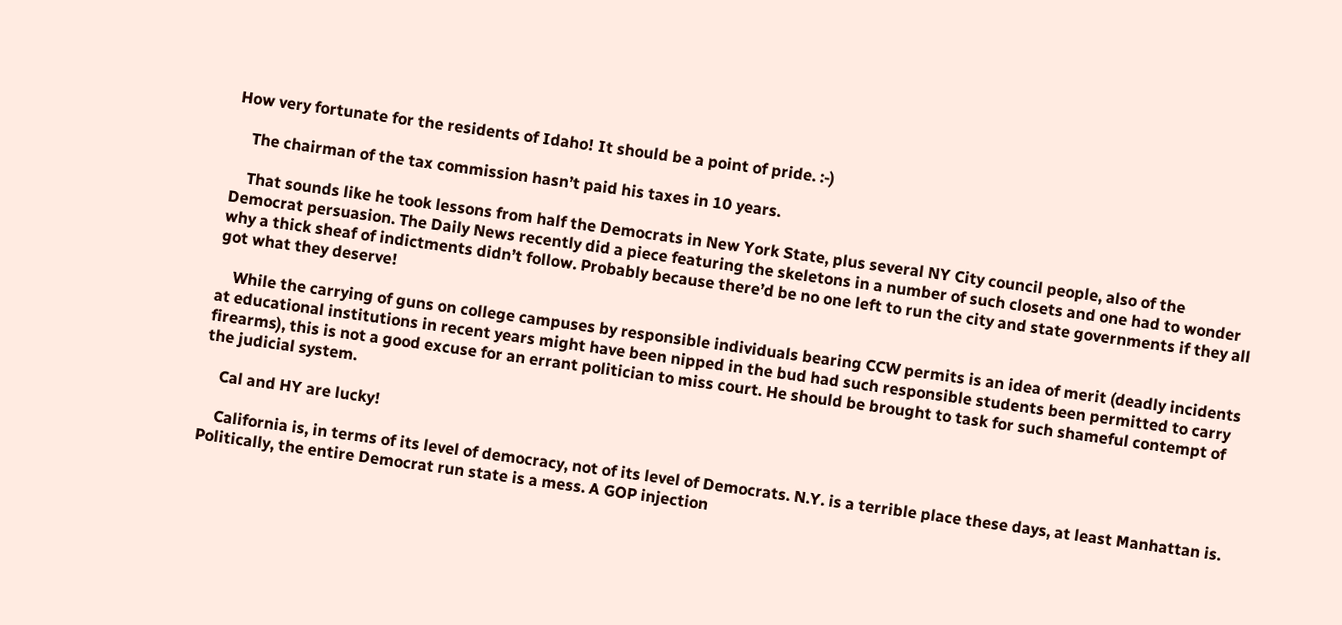How very fortunate for the residents of Idaho! It should be a point of pride. :-)

    The chairman of the tax commission hasn’t paid his taxes in 10 years.

    That sounds like he took lessons from half the Democrats in New York State, plus several NY City council people, also of the Democrat persuasion. The Daily News recently did a piece featuring the skeletons in a number of such closets and one had to wonder why a thick sheaf of indictments didn’t follow. Probably because there’d be no one left to run the city and state governments if they all got what they deserve!

    While the carrying of guns on college campuses by responsible individuals bearing CCW permits is an idea of merit (deadly incidents at educational institutions in recent years might have been nipped in the bud had such responsible students been permitted to carry firearms), this is not a good excuse for an errant politician to miss court. He should be brought to task for such shameful contempt of the judicial system.

    Cal and HY are lucky!

    California is, in terms of its level of democracy, not of its level of Democrats. N.Y. is a terrible place these days, at least Manhattan is. Politically, the entire Democrat run state is a mess. A GOP injection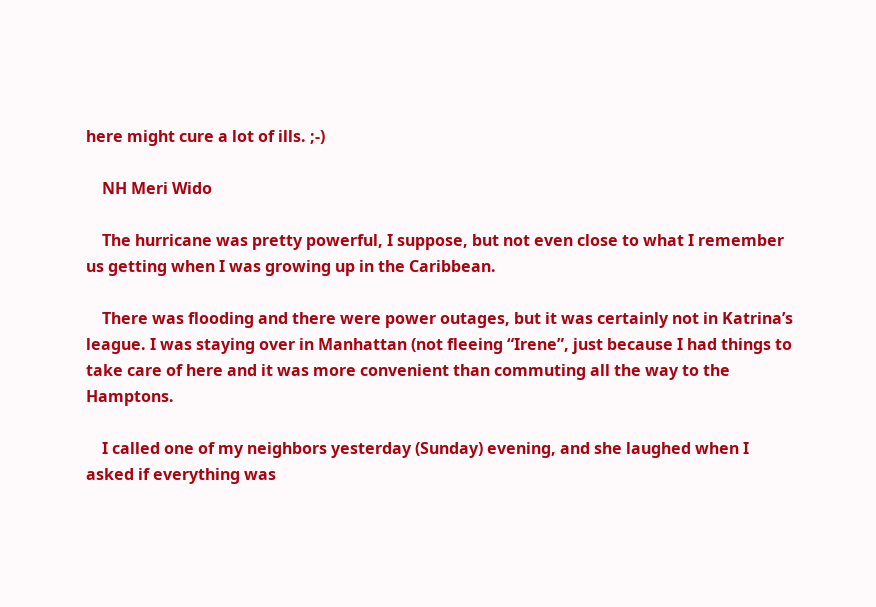here might cure a lot of ills. ;-)

    NH Meri Wido

    The hurricane was pretty powerful, I suppose, but not even close to what I remember us getting when I was growing up in the Caribbean.

    There was flooding and there were power outages, but it was certainly not in Katrina’s league. I was staying over in Manhattan (not fleeing “Irene”, just because I had things to take care of here and it was more convenient than commuting all the way to the Hamptons.

    I called one of my neighbors yesterday (Sunday) evening, and she laughed when I asked if everything was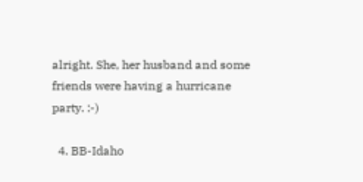alright. She, her husband and some friends were having a hurricane party. :-)

  4. BB-Idaho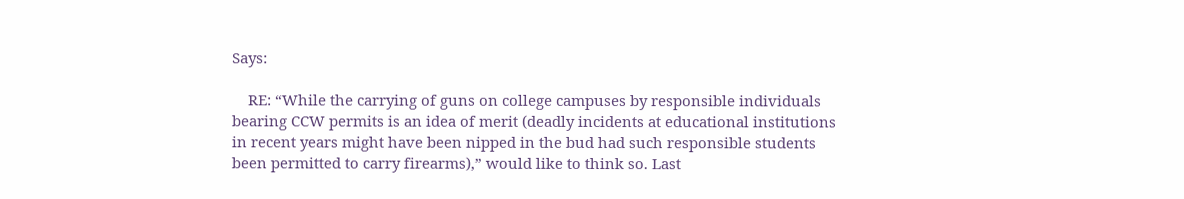Says:

    RE: “While the carrying of guns on college campuses by responsible individuals bearing CCW permits is an idea of merit (deadly incidents at educational institutions in recent years might have been nipped in the bud had such responsible students been permitted to carry firearms),” would like to think so. Last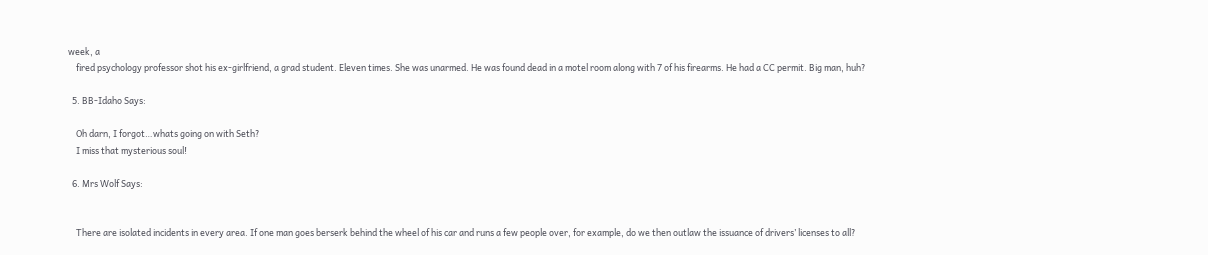week, a
    fired psychology professor shot his ex-girlfriend, a grad student. Eleven times. She was unarmed. He was found dead in a motel room along with 7 of his firearms. He had a CC permit. Big man, huh?

  5. BB-Idaho Says:

    Oh darn, I forgot…whats going on with Seth?
    I miss that mysterious soul!

  6. Mrs Wolf Says:


    There are isolated incidents in every area. If one man goes berserk behind the wheel of his car and runs a few people over, for example, do we then outlaw the issuance of drivers’ licenses to all?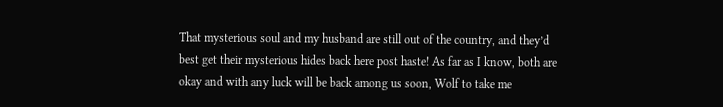That mysterious soul and my husband are still out of the country, and they’d best get their mysterious hides back here post haste! As far as I know, both are okay and with any luck will be back among us soon, Wolf to take me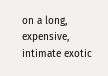on a long, expensive, intimate exotic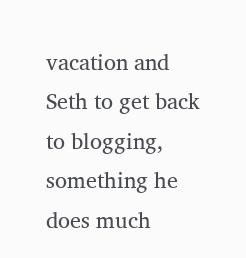vacation and Seth to get back to blogging, something he does much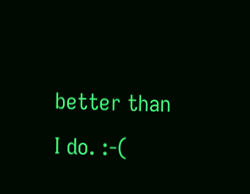better than I do. :-(